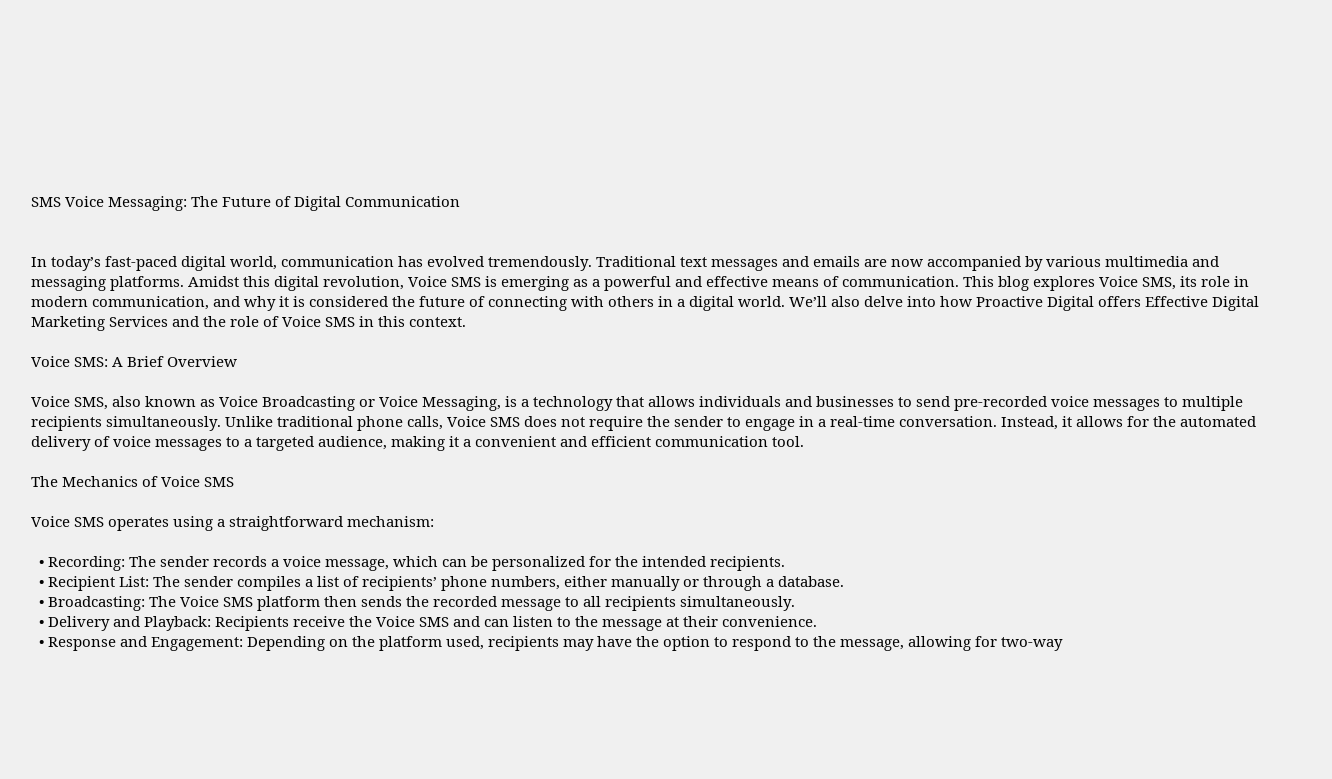SMS Voice Messaging: The Future of Digital Communication


In today’s fast-paced digital world, communication has evolved tremendously. Traditional text messages and emails are now accompanied by various multimedia and messaging platforms. Amidst this digital revolution, Voice SMS is emerging as a powerful and effective means of communication. This blog explores Voice SMS, its role in modern communication, and why it is considered the future of connecting with others in a digital world. We’ll also delve into how Proactive Digital offers Effective Digital Marketing Services and the role of Voice SMS in this context.

Voice SMS: A Brief Overview

Voice SMS, also known as Voice Broadcasting or Voice Messaging, is a technology that allows individuals and businesses to send pre-recorded voice messages to multiple recipients simultaneously. Unlike traditional phone calls, Voice SMS does not require the sender to engage in a real-time conversation. Instead, it allows for the automated delivery of voice messages to a targeted audience, making it a convenient and efficient communication tool.

The Mechanics of Voice SMS

Voice SMS operates using a straightforward mechanism:

  • Recording: The sender records a voice message, which can be personalized for the intended recipients.
  • Recipient List: The sender compiles a list of recipients’ phone numbers, either manually or through a database.
  • Broadcasting: The Voice SMS platform then sends the recorded message to all recipients simultaneously.
  • Delivery and Playback: Recipients receive the Voice SMS and can listen to the message at their convenience.
  • Response and Engagement: Depending on the platform used, recipients may have the option to respond to the message, allowing for two-way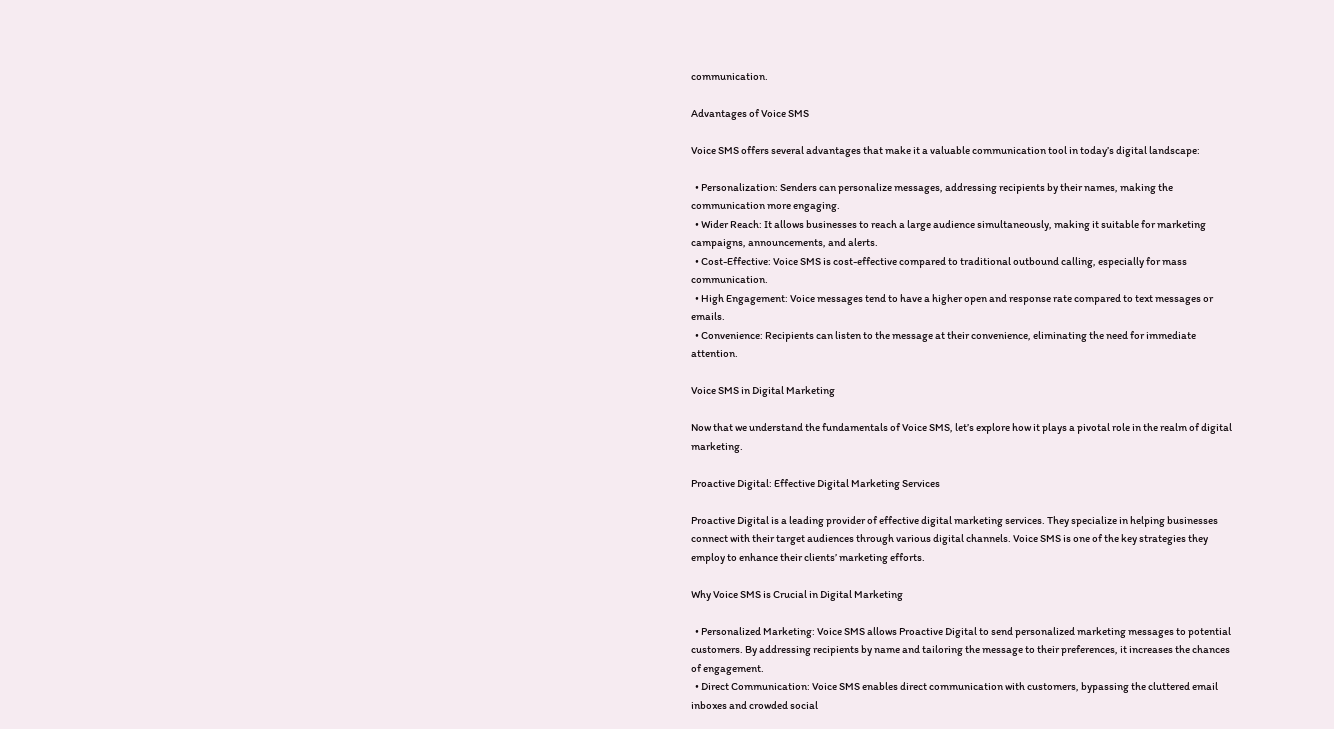communication.

Advantages of Voice SMS

Voice SMS offers several advantages that make it a valuable communication tool in today’s digital landscape:

  • Personalization: Senders can personalize messages, addressing recipients by their names, making the communication more engaging.
  • Wider Reach: It allows businesses to reach a large audience simultaneously, making it suitable for marketing campaigns, announcements, and alerts.
  • Cost-Effective: Voice SMS is cost-effective compared to traditional outbound calling, especially for mass communication.
  • High Engagement: Voice messages tend to have a higher open and response rate compared to text messages or emails.
  • Convenience: Recipients can listen to the message at their convenience, eliminating the need for immediate attention.

Voice SMS in Digital Marketing

Now that we understand the fundamentals of Voice SMS, let’s explore how it plays a pivotal role in the realm of digital marketing.

Proactive Digital: Effective Digital Marketing Services

Proactive Digital is a leading provider of effective digital marketing services. They specialize in helping businesses connect with their target audiences through various digital channels. Voice SMS is one of the key strategies they employ to enhance their clients’ marketing efforts.

Why Voice SMS is Crucial in Digital Marketing

  • Personalized Marketing: Voice SMS allows Proactive Digital to send personalized marketing messages to potential customers. By addressing recipients by name and tailoring the message to their preferences, it increases the chances of engagement.
  • Direct Communication: Voice SMS enables direct communication with customers, bypassing the cluttered email inboxes and crowded social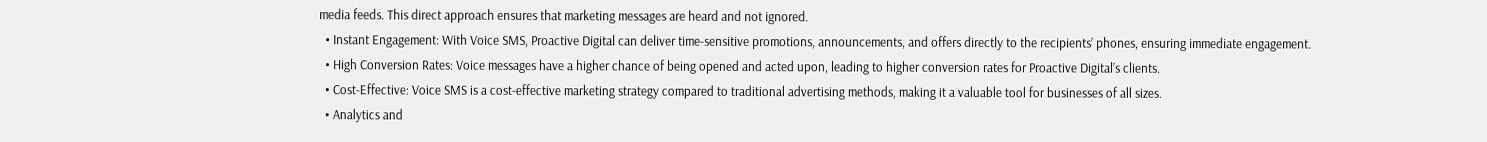media feeds. This direct approach ensures that marketing messages are heard and not ignored.
  • Instant Engagement: With Voice SMS, Proactive Digital can deliver time-sensitive promotions, announcements, and offers directly to the recipients’ phones, ensuring immediate engagement.
  • High Conversion Rates: Voice messages have a higher chance of being opened and acted upon, leading to higher conversion rates for Proactive Digital’s clients.
  • Cost-Effective: Voice SMS is a cost-effective marketing strategy compared to traditional advertising methods, making it a valuable tool for businesses of all sizes.
  • Analytics and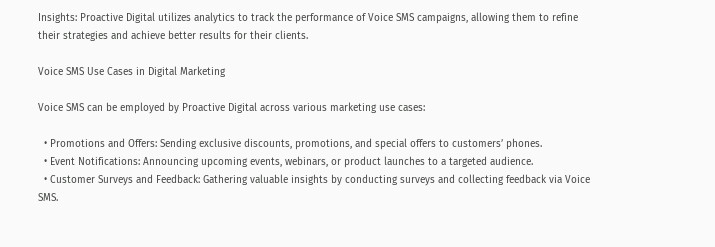Insights: Proactive Digital utilizes analytics to track the performance of Voice SMS campaigns, allowing them to refine their strategies and achieve better results for their clients.

Voice SMS Use Cases in Digital Marketing

Voice SMS can be employed by Proactive Digital across various marketing use cases:

  • Promotions and Offers: Sending exclusive discounts, promotions, and special offers to customers’ phones.
  • Event Notifications: Announcing upcoming events, webinars, or product launches to a targeted audience.
  • Customer Surveys and Feedback: Gathering valuable insights by conducting surveys and collecting feedback via Voice SMS.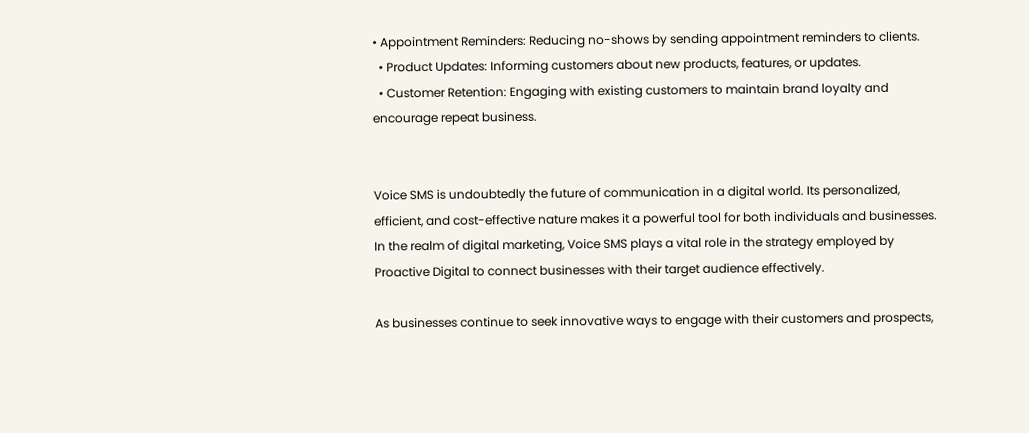• Appointment Reminders: Reducing no-shows by sending appointment reminders to clients.
  • Product Updates: Informing customers about new products, features, or updates.
  • Customer Retention: Engaging with existing customers to maintain brand loyalty and encourage repeat business.


Voice SMS is undoubtedly the future of communication in a digital world. Its personalized, efficient, and cost-effective nature makes it a powerful tool for both individuals and businesses. In the realm of digital marketing, Voice SMS plays a vital role in the strategy employed by Proactive Digital to connect businesses with their target audience effectively.

As businesses continue to seek innovative ways to engage with their customers and prospects,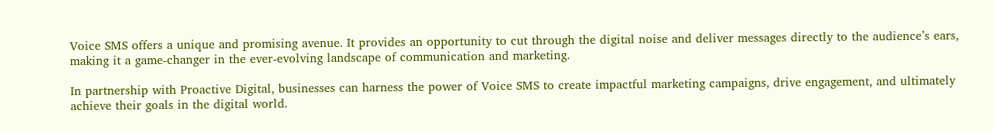Voice SMS offers a unique and promising avenue. It provides an opportunity to cut through the digital noise and deliver messages directly to the audience’s ears, making it a game-changer in the ever-evolving landscape of communication and marketing.

In partnership with Proactive Digital, businesses can harness the power of Voice SMS to create impactful marketing campaigns, drive engagement, and ultimately achieve their goals in the digital world.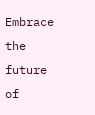Embrace the future of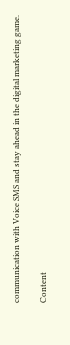communication with Voice SMS and stay ahead in the digital marketing game.

Content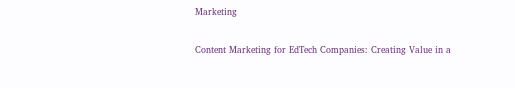Marketing

Content Marketing for EdTech Companies: Creating Value in a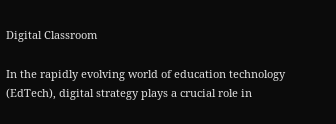Digital Classroom

In the rapidly evolving world of education technology (EdTech), digital strategy plays a crucial role in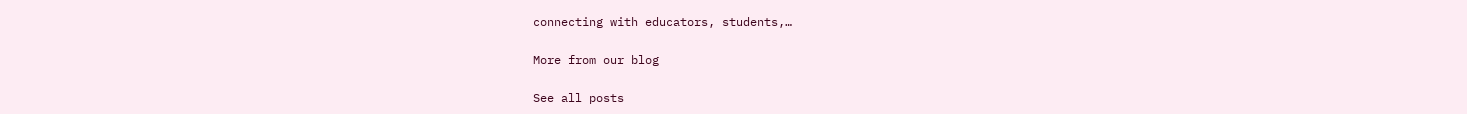connecting with educators, students,…

More from our blog

See all posts